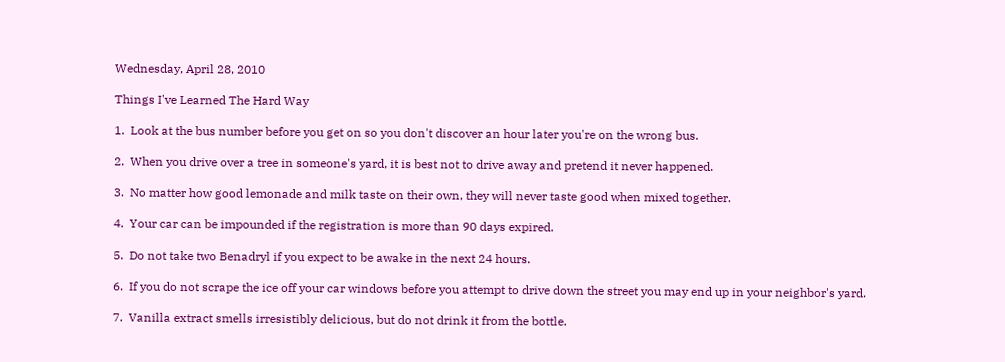Wednesday, April 28, 2010

Things I've Learned The Hard Way

1.  Look at the bus number before you get on so you don't discover an hour later you're on the wrong bus.

2.  When you drive over a tree in someone's yard, it is best not to drive away and pretend it never happened.

3.  No matter how good lemonade and milk taste on their own, they will never taste good when mixed together.

4.  Your car can be impounded if the registration is more than 90 days expired.

5.  Do not take two Benadryl if you expect to be awake in the next 24 hours.

6.  If you do not scrape the ice off your car windows before you attempt to drive down the street you may end up in your neighbor's yard.

7.  Vanilla extract smells irresistibly delicious, but do not drink it from the bottle.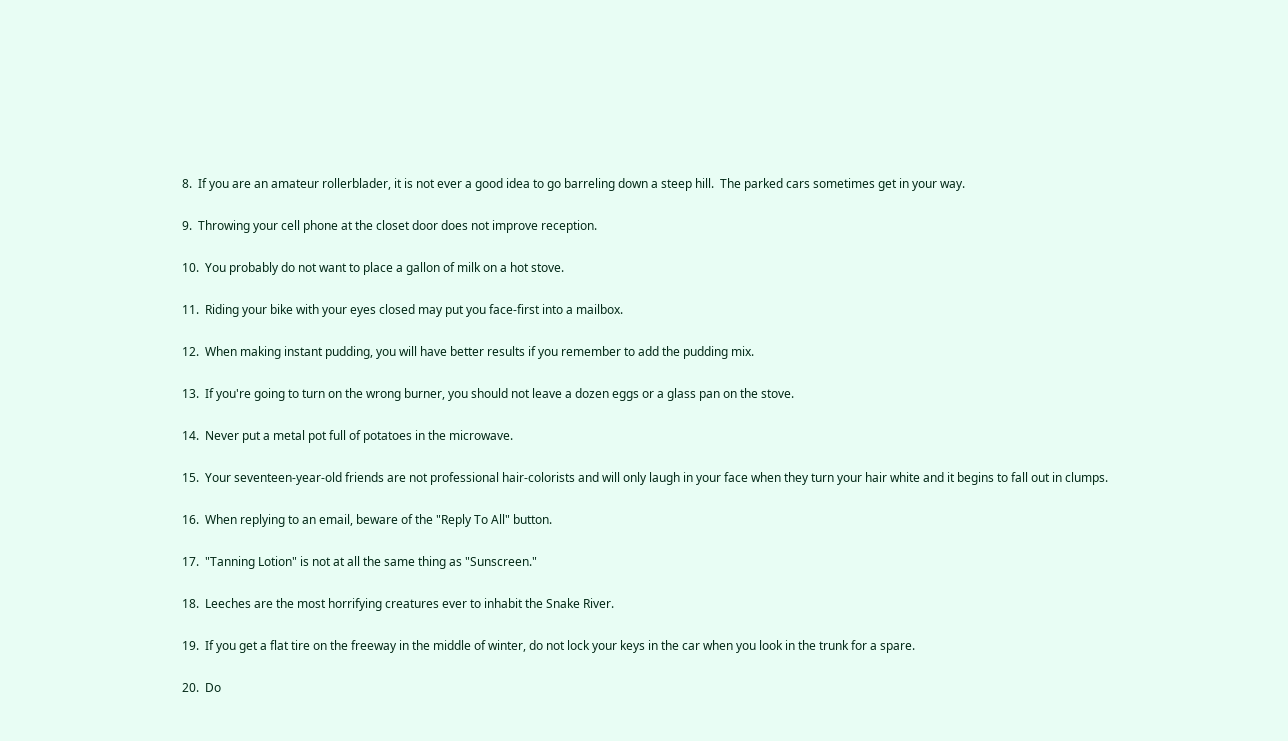8.  If you are an amateur rollerblader, it is not ever a good idea to go barreling down a steep hill.  The parked cars sometimes get in your way.

9.  Throwing your cell phone at the closet door does not improve reception.

10.  You probably do not want to place a gallon of milk on a hot stove.

11.  Riding your bike with your eyes closed may put you face-first into a mailbox.

12.  When making instant pudding, you will have better results if you remember to add the pudding mix.

13.  If you're going to turn on the wrong burner, you should not leave a dozen eggs or a glass pan on the stove.

14.  Never put a metal pot full of potatoes in the microwave.

15.  Your seventeen-year-old friends are not professional hair-colorists and will only laugh in your face when they turn your hair white and it begins to fall out in clumps.

16.  When replying to an email, beware of the "Reply To All" button.

17.  "Tanning Lotion" is not at all the same thing as "Sunscreen."

18.  Leeches are the most horrifying creatures ever to inhabit the Snake River.

19.  If you get a flat tire on the freeway in the middle of winter, do not lock your keys in the car when you look in the trunk for a spare.

20.  Do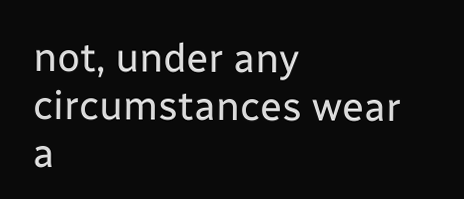not, under any circumstances wear a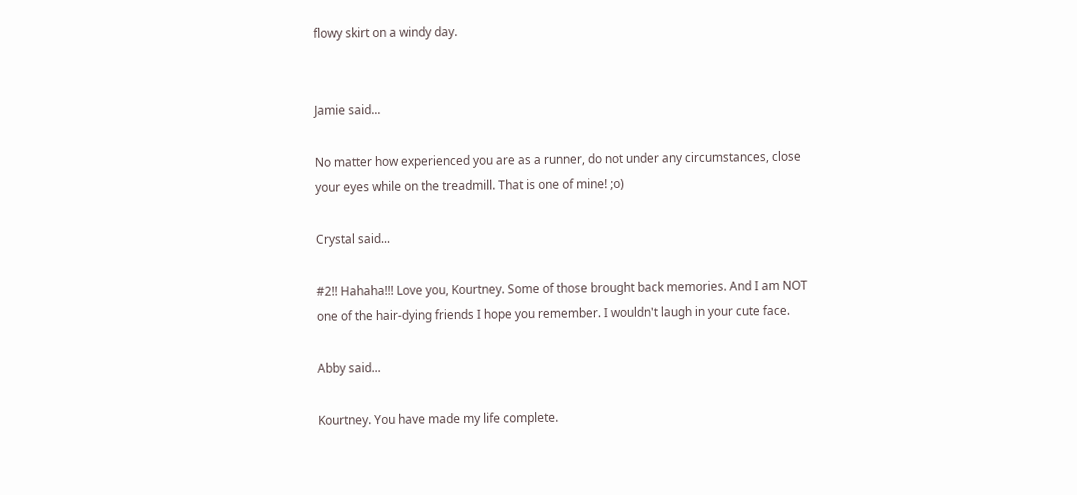flowy skirt on a windy day.


Jamie said...

No matter how experienced you are as a runner, do not under any circumstances, close your eyes while on the treadmill. That is one of mine! ;o)

Crystal said...

#2!! Hahaha!!! Love you, Kourtney. Some of those brought back memories. And I am NOT one of the hair-dying friends I hope you remember. I wouldn't laugh in your cute face.

Abby said...

Kourtney. You have made my life complete.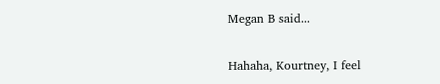Megan B said...

Hahaha, Kourtney, I feel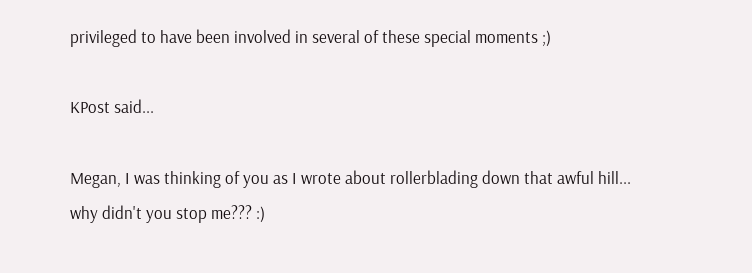privileged to have been involved in several of these special moments ;)

KPost said...

Megan, I was thinking of you as I wrote about rollerblading down that awful hill... why didn't you stop me??? :)